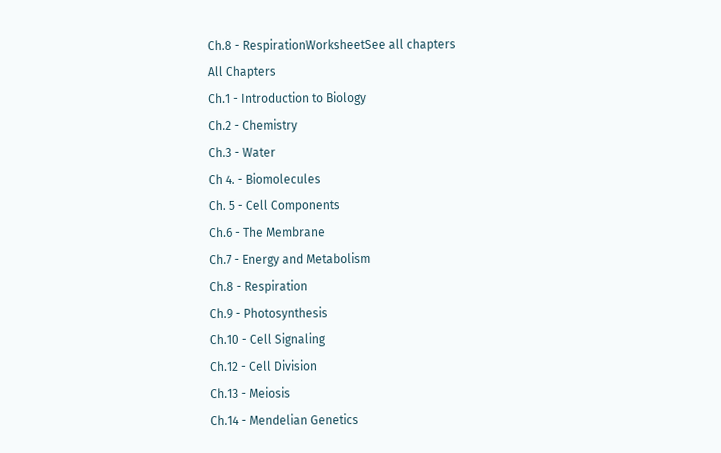Ch.8 - RespirationWorksheetSee all chapters
All Chapters
Ch.1 - Introduction to Biology
Ch.2 - Chemistry
Ch.3 - Water
Ch 4. - Biomolecules
Ch. 5 - Cell Components
Ch.6 - The Membrane
Ch.7 - Energy and Metabolism
Ch.8 - Respiration
Ch.9 - Photosynthesis
Ch.10 - Cell Signaling
Ch.12 - Cell Division
Ch.13 - Meiosis
Ch.14 - Mendelian Genetics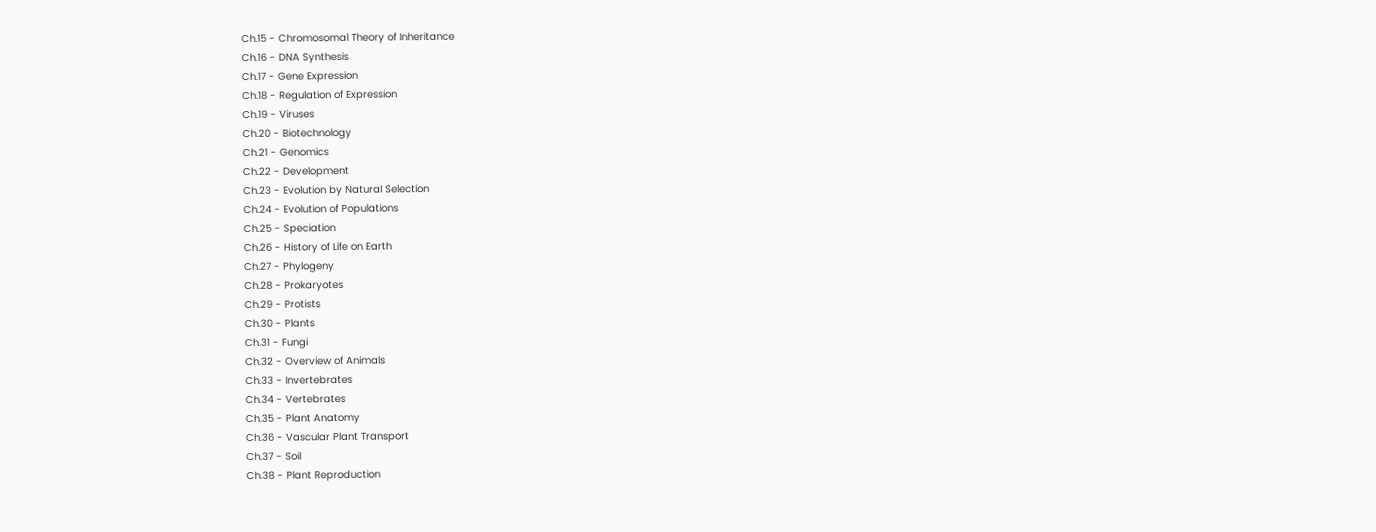Ch.15 - Chromosomal Theory of Inheritance
Ch.16 - DNA Synthesis
Ch.17 - Gene Expression
Ch.18 - Regulation of Expression
Ch.19 - Viruses
Ch.20 - Biotechnology
Ch.21 - Genomics
Ch.22 - Development
Ch.23 - Evolution by Natural Selection
Ch.24 - Evolution of Populations
Ch.25 - Speciation
Ch.26 - History of Life on Earth
Ch.27 - Phylogeny
Ch.28 - Prokaryotes
Ch.29 - Protists
Ch.30 - Plants
Ch.31 - Fungi
Ch.32 - Overview of Animals
Ch.33 - Invertebrates
Ch.34 - Vertebrates
Ch.35 - Plant Anatomy
Ch.36 - Vascular Plant Transport
Ch.37 - Soil
Ch.38 - Plant Reproduction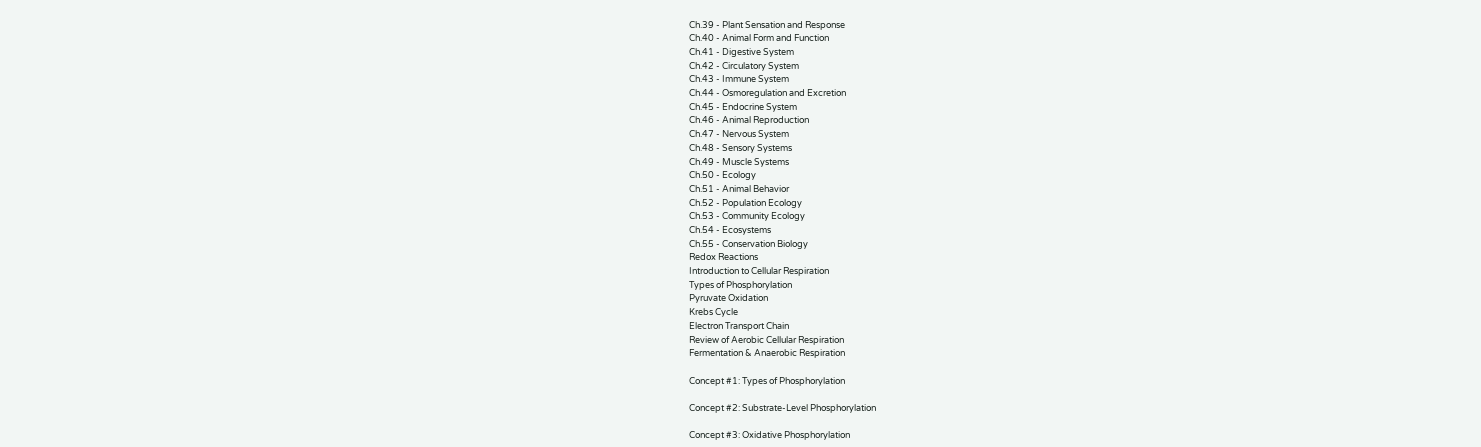Ch.39 - Plant Sensation and Response
Ch.40 - Animal Form and Function
Ch.41 - Digestive System
Ch.42 - Circulatory System
Ch.43 - Immune System
Ch.44 - Osmoregulation and Excretion
Ch.45 - Endocrine System
Ch.46 - Animal Reproduction
Ch.47 - Nervous System
Ch.48 - Sensory Systems
Ch.49 - Muscle Systems
Ch.50 - Ecology
Ch.51 - Animal Behavior
Ch.52 - Population Ecology
Ch.53 - Community Ecology
Ch.54 - Ecosystems
Ch.55 - Conservation Biology
Redox Reactions
Introduction to Cellular Respiration
Types of Phosphorylation
Pyruvate Oxidation
Krebs Cycle
Electron Transport Chain
Review of Aerobic Cellular Respiration
Fermentation & Anaerobic Respiration

Concept #1: Types of Phosphorylation

Concept #2: Substrate-Level Phosphorylation

Concept #3: Oxidative Phosphorylation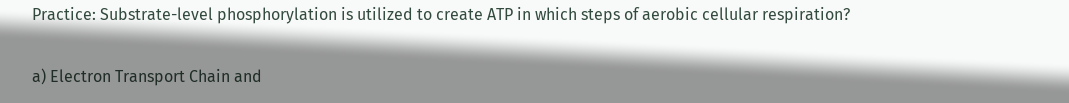Practice: Substrate-level phosphorylation is utilized to create ATP in which steps of aerobic cellular respiration?

a) Electron Transport Chain and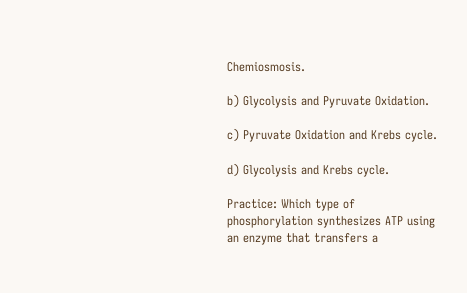Chemiosmosis.

b) Glycolysis and Pyruvate Oxidation.

c) Pyruvate Oxidation and Krebs cycle.

d) Glycolysis and Krebs cycle.

Practice: Which type of phosphorylation synthesizes ATP using an enzyme that transfers a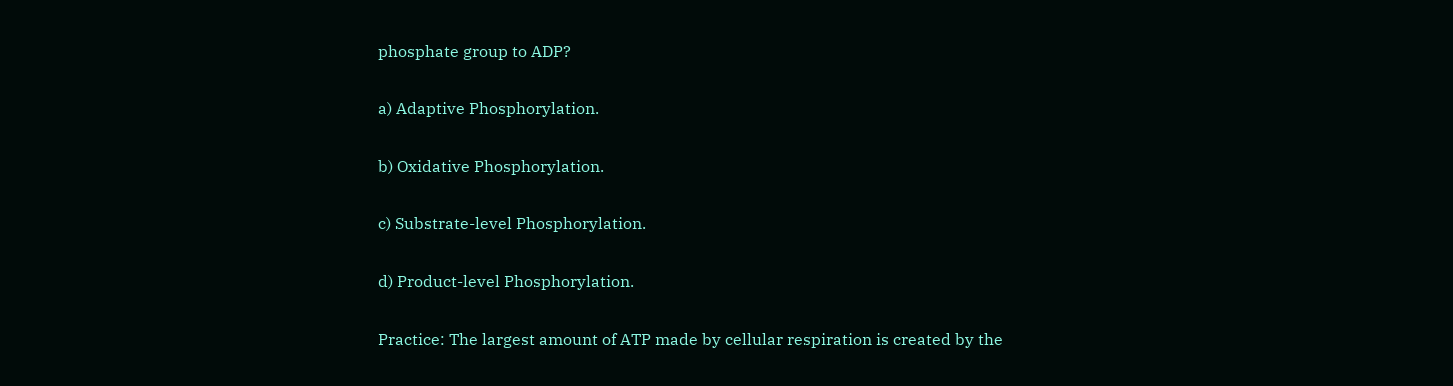phosphate group to ADP?

a) Adaptive Phosphorylation.

b) Oxidative Phosphorylation.

c) Substrate-level Phosphorylation.

d) Product-level Phosphorylation.

Practice: The largest amount of ATP made by cellular respiration is created by the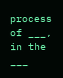process of ___, in the ___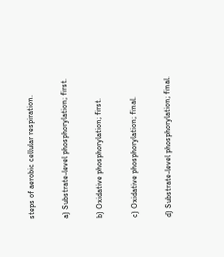steps of aerobic cellular respiration.

a) Substrate-level phosphorylation; first.

b) Oxidative phosphorylation; first.

c) Oxidative phosphorylation; final.

d) Substrate-level phosphorylation; final.